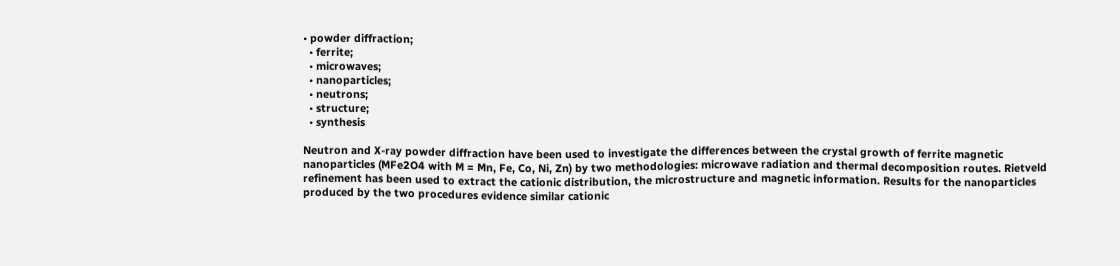• powder diffraction;
  • ferrite;
  • microwaves;
  • nanoparticles;
  • neutrons;
  • structure;
  • synthesis

Neutron and X-ray powder diffraction have been used to investigate the differences between the crystal growth of ferrite magnetic nanoparticles (MFe2O4 with M = Mn, Fe, Co, Ni, Zn) by two methodologies: microwave radiation and thermal decomposition routes. Rietveld refinement has been used to extract the cationic distribution, the microstructure and magnetic information. Results for the nanoparticles produced by the two procedures evidence similar cationic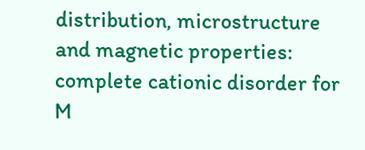distribution, microstructure and magnetic properties: complete cationic disorder for M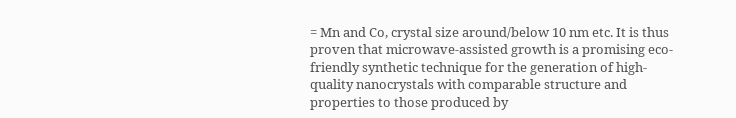= Mn and Co, crystal size around/below 10 nm etc. It is thus proven that microwave-assisted growth is a promising eco-friendly synthetic technique for the generation of high-quality nanocrystals with comparable structure and properties to those produced by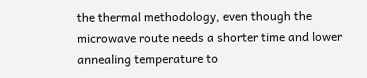the thermal methodology, even though the microwave route needs a shorter time and lower annealing temperature to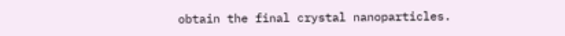obtain the final crystal nanoparticles.